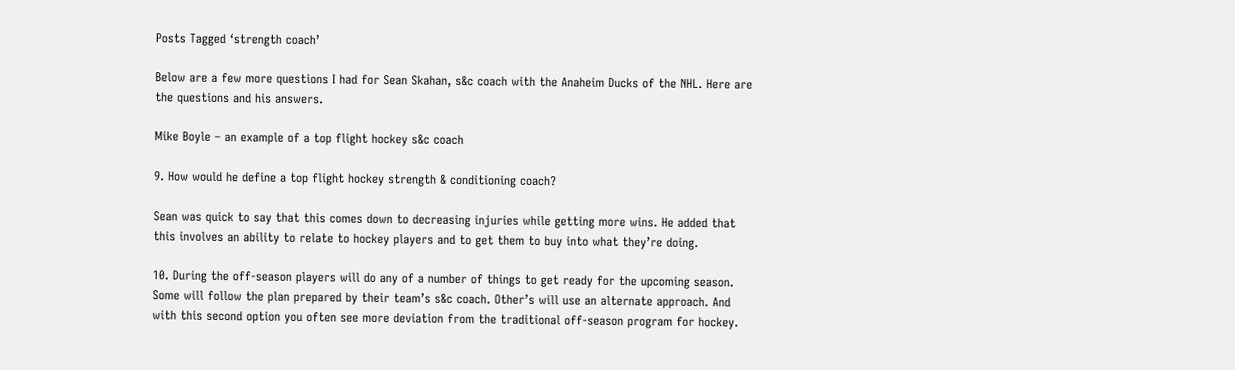Posts Tagged ‘strength coach’

Below are a few more questions I had for Sean Skahan, s&c coach with the Anaheim Ducks of the NHL. Here are the questions and his answers.

Mike Boyle – an example of a top flight hockey s&c coach

9. How would he define a top flight hockey strength & conditioning coach?

Sean was quick to say that this comes down to decreasing injuries while getting more wins. He added that this involves an ability to relate to hockey players and to get them to buy into what they’re doing.

10. During the off-season players will do any of a number of things to get ready for the upcoming season. Some will follow the plan prepared by their team’s s&c coach. Other’s will use an alternate approach. And with this second option you often see more deviation from the traditional off-season program for hockey.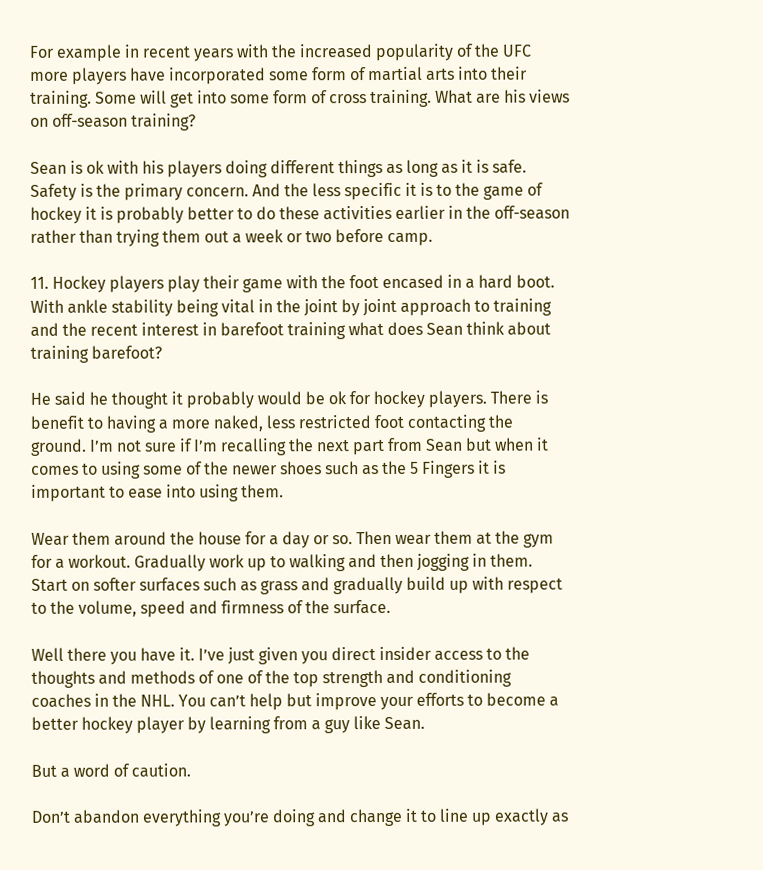For example in recent years with the increased popularity of the UFC more players have incorporated some form of martial arts into their training. Some will get into some form of cross training. What are his views on off-season training?

Sean is ok with his players doing different things as long as it is safe. Safety is the primary concern. And the less specific it is to the game of hockey it is probably better to do these activities earlier in the off-season rather than trying them out a week or two before camp.

11. Hockey players play their game with the foot encased in a hard boot. With ankle stability being vital in the joint by joint approach to training and the recent interest in barefoot training what does Sean think about training barefoot?

He said he thought it probably would be ok for hockey players. There is benefit to having a more naked, less restricted foot contacting the ground. I’m not sure if I’m recalling the next part from Sean but when it comes to using some of the newer shoes such as the 5 Fingers it is important to ease into using them.

Wear them around the house for a day or so. Then wear them at the gym for a workout. Gradually work up to walking and then jogging in them. Start on softer surfaces such as grass and gradually build up with respect to the volume, speed and firmness of the surface.

Well there you have it. I’ve just given you direct insider access to the thoughts and methods of one of the top strength and conditioning coaches in the NHL. You can’t help but improve your efforts to become a better hockey player by learning from a guy like Sean.

But a word of caution.

Don’t abandon everything you’re doing and change it to line up exactly as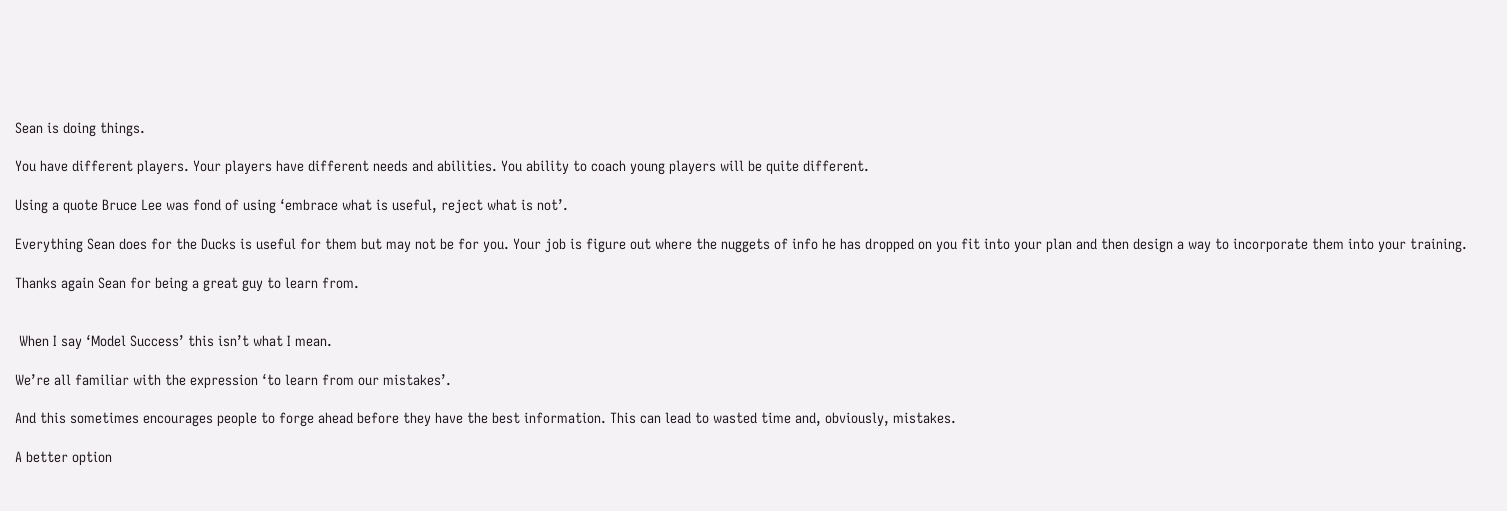Sean is doing things.

You have different players. Your players have different needs and abilities. You ability to coach young players will be quite different.

Using a quote Bruce Lee was fond of using ‘embrace what is useful, reject what is not’.

Everything Sean does for the Ducks is useful for them but may not be for you. Your job is figure out where the nuggets of info he has dropped on you fit into your plan and then design a way to incorporate them into your training.

Thanks again Sean for being a great guy to learn from.


 When I say ‘Model Success’ this isn’t what I mean.

We’re all familiar with the expression ‘to learn from our mistakes’.

And this sometimes encourages people to forge ahead before they have the best information. This can lead to wasted time and, obviously, mistakes.

A better option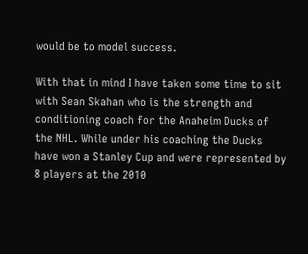would be to model success.

With that in mind I have taken some time to sit with Sean Skahan who is the strength and conditioning coach for the Anaheim Ducks of the NHL. While under his coaching the Ducks have won a Stanley Cup and were represented by 8 players at the 2010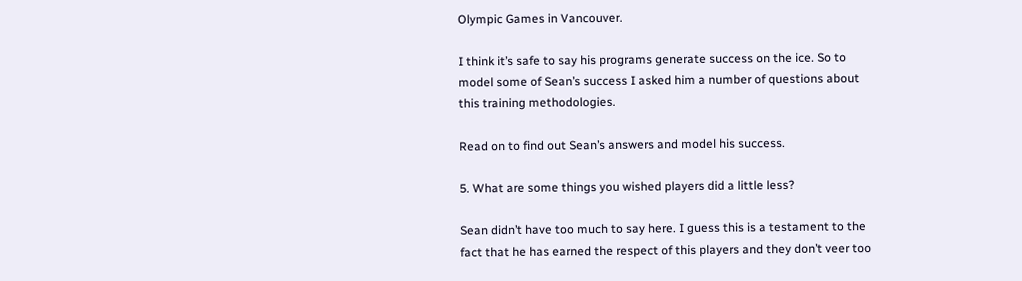Olympic Games in Vancouver.

I think it’s safe to say his programs generate success on the ice. So to model some of Sean’s success I asked him a number of questions about this training methodologies.

Read on to find out Sean’s answers and model his success.

5. What are some things you wished players did a little less?

Sean didn’t have too much to say here. I guess this is a testament to the fact that he has earned the respect of this players and they don’t veer too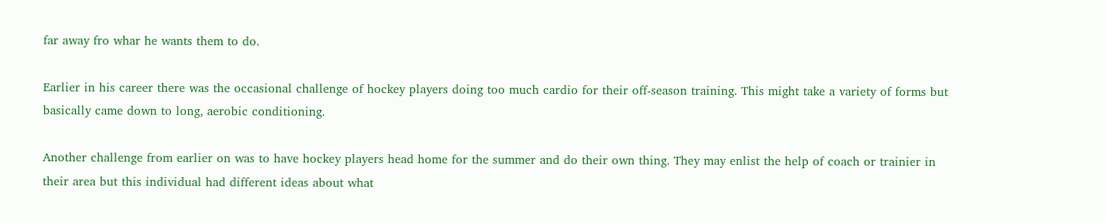far away fro whar he wants them to do.

Earlier in his career there was the occasional challenge of hockey players doing too much cardio for their off-season training. This might take a variety of forms but basically came down to long, aerobic conditioning.

Another challenge from earlier on was to have hockey players head home for the summer and do their own thing. They may enlist the help of coach or trainier in their area but this individual had different ideas about what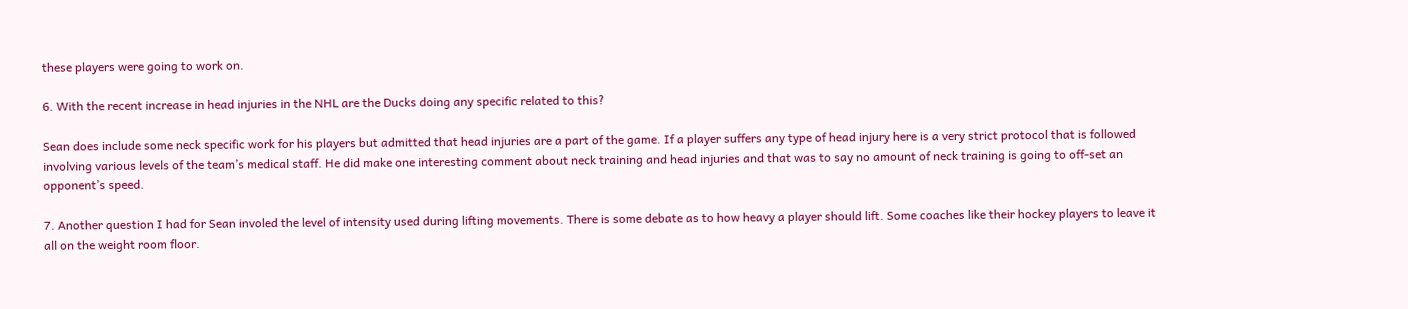these players were going to work on.

6. With the recent increase in head injuries in the NHL are the Ducks doing any specific related to this?

Sean does include some neck specific work for his players but admitted that head injuries are a part of the game. If a player suffers any type of head injury here is a very strict protocol that is followed involving various levels of the team’s medical staff. He did make one interesting comment about neck training and head injuries and that was to say no amount of neck training is going to off-set an opponent’s speed.

7. Another question I had for Sean involed the level of intensity used during lifting movements. There is some debate as to how heavy a player should lift. Some coaches like their hockey players to leave it all on the weight room floor.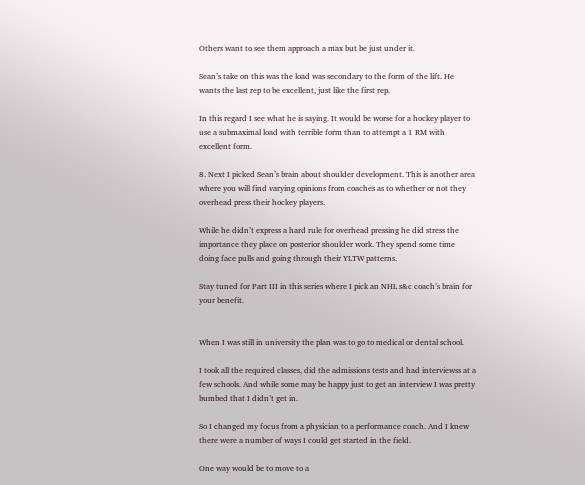Others want to see them approach a max but be just under it.

Sean’s take on this was the load was secondary to the form of the lift. He wants the last rep to be excellent, just like the first rep.

In this regard I see what he is saying. It would be worse for a hockey player to use a submaximal load with terrible form than to attempt a 1 RM with excellent form.

8. Next I picked Sean’s brain about shoulder development. This is another area where you will find varying opinions from coaches as to whether or not they overhead press their hockey players.

While he didn’t express a hard rule for overhead pressing he did stress the importance they place on posterior shoulder work. They spend some time doing face pulls and going through their YLTW patterns.

Stay tuned for Part III in this series where I pick an NHL s&c coach’s brain for your benefit.


When I was still in university the plan was to go to medical or dental school.

I took all the required classes, did the admissions tests and had interviewss at a few schools. And while some may be happy just to get an interview I was pretty bumbed that I didn’t get in.

So I changed my focus from a physician to a performance coach. And I knew there were a number of ways I could get started in the field.

One way would be to move to a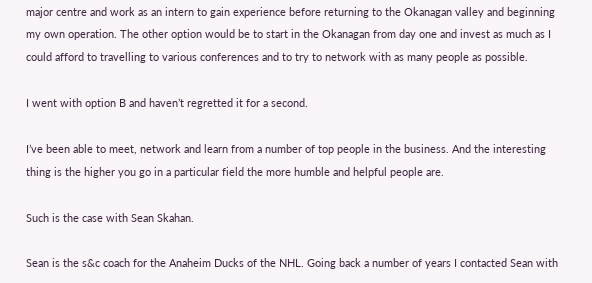major centre and work as an intern to gain experience before returning to the Okanagan valley and beginning my own operation. The other option would be to start in the Okanagan from day one and invest as much as I could afford to travelling to various conferences and to try to network with as many people as possible.

I went with option B and haven’t regretted it for a second.

I’ve been able to meet, network and learn from a number of top people in the business. And the interesting thing is the higher you go in a particular field the more humble and helpful people are.

Such is the case with Sean Skahan.

Sean is the s&c coach for the Anaheim Ducks of the NHL. Going back a number of years I contacted Sean with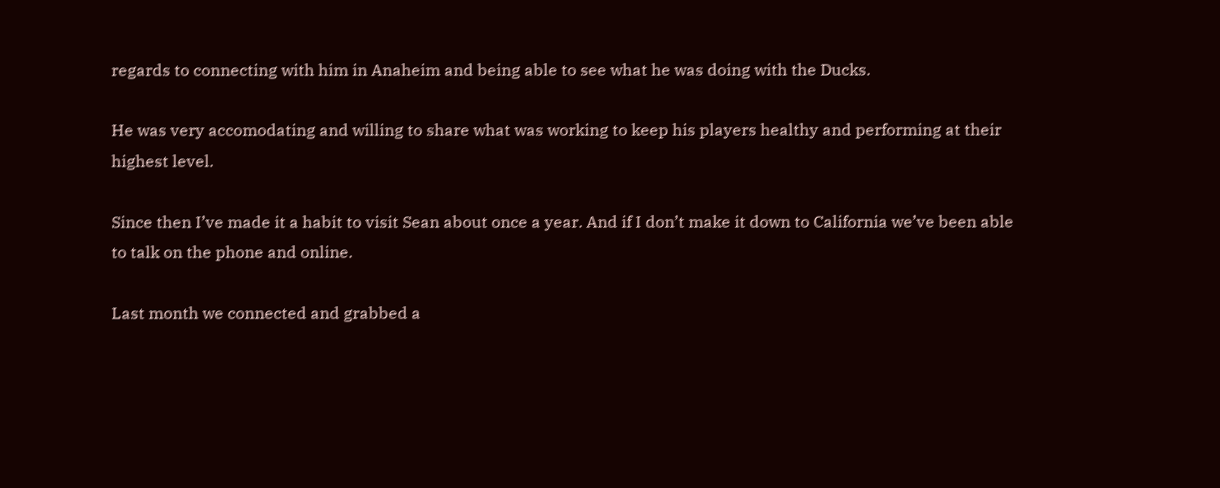regards to connecting with him in Anaheim and being able to see what he was doing with the Ducks.

He was very accomodating and willing to share what was working to keep his players healthy and performing at their highest level.

Since then I’ve made it a habit to visit Sean about once a year. And if I don’t make it down to California we’ve been able to talk on the phone and online.

Last month we connected and grabbed a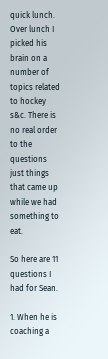quick lunch. Over lunch I picked his brain on a number of topics related to hockey s&c. There is no real order to the questions just things that came up while we had something to eat.

So here are 11 questions I had for Sean.

1. When he is coaching a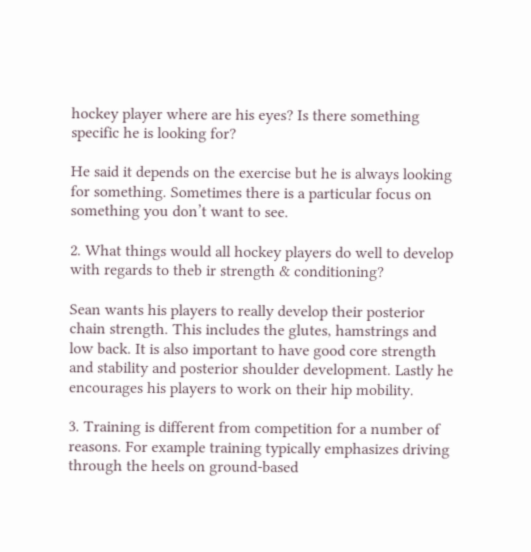hockey player where are his eyes? Is there something specific he is looking for?

He said it depends on the exercise but he is always looking for something. Sometimes there is a particular focus on something you don’t want to see.

2. What things would all hockey players do well to develop with regards to theb ir strength & conditioning?

Sean wants his players to really develop their posterior chain strength. This includes the glutes, hamstrings and low back. It is also important to have good core strength and stability and posterior shoulder development. Lastly he encourages his players to work on their hip mobility.

3. Training is different from competition for a number of reasons. For example training typically emphasizes driving through the heels on ground-based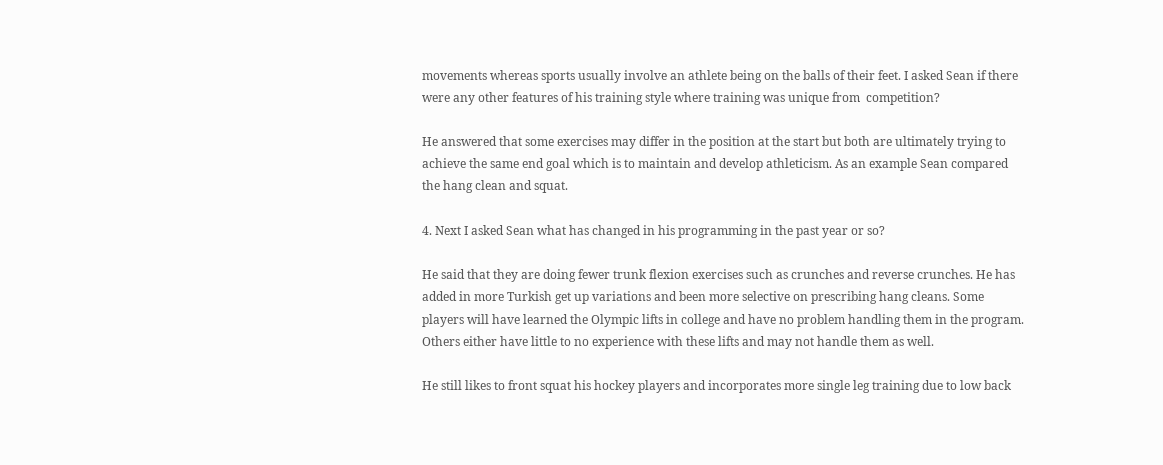movements whereas sports usually involve an athlete being on the balls of their feet. I asked Sean if there were any other features of his training style where training was unique from  competition?

He answered that some exercises may differ in the position at the start but both are ultimately trying to achieve the same end goal which is to maintain and develop athleticism. As an example Sean compared the hang clean and squat.

4. Next I asked Sean what has changed in his programming in the past year or so?

He said that they are doing fewer trunk flexion exercises such as crunches and reverse crunches. He has added in more Turkish get up variations and been more selective on prescribing hang cleans. Some players will have learned the Olympic lifts in college and have no problem handling them in the program. Others either have little to no experience with these lifts and may not handle them as well.

He still likes to front squat his hockey players and incorporates more single leg training due to low back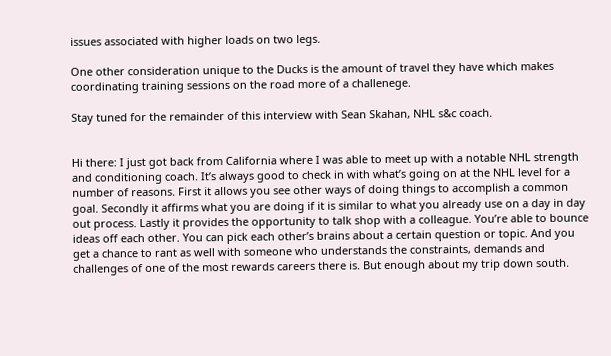issues associated with higher loads on two legs.

One other consideration unique to the Ducks is the amount of travel they have which makes coordinating training sessions on the road more of a challenege.

Stay tuned for the remainder of this interview with Sean Skahan, NHL s&c coach.


Hi there: I just got back from California where I was able to meet up with a notable NHL strength and conditioning coach. It’s always good to check in with what’s going on at the NHL level for a number of reasons. First it allows you see other ways of doing things to accomplish a common goal. Secondly it affirms what you are doing if it is similar to what you already use on a day in day out process. Lastly it provides the opportunity to talk shop with a colleague. You’re able to bounce ideas off each other. You can pick each other’s brains about a certain question or topic. And you get a chance to rant as well with someone who understands the constraints, demands and challenges of one of the most rewards careers there is. But enough about my trip down south.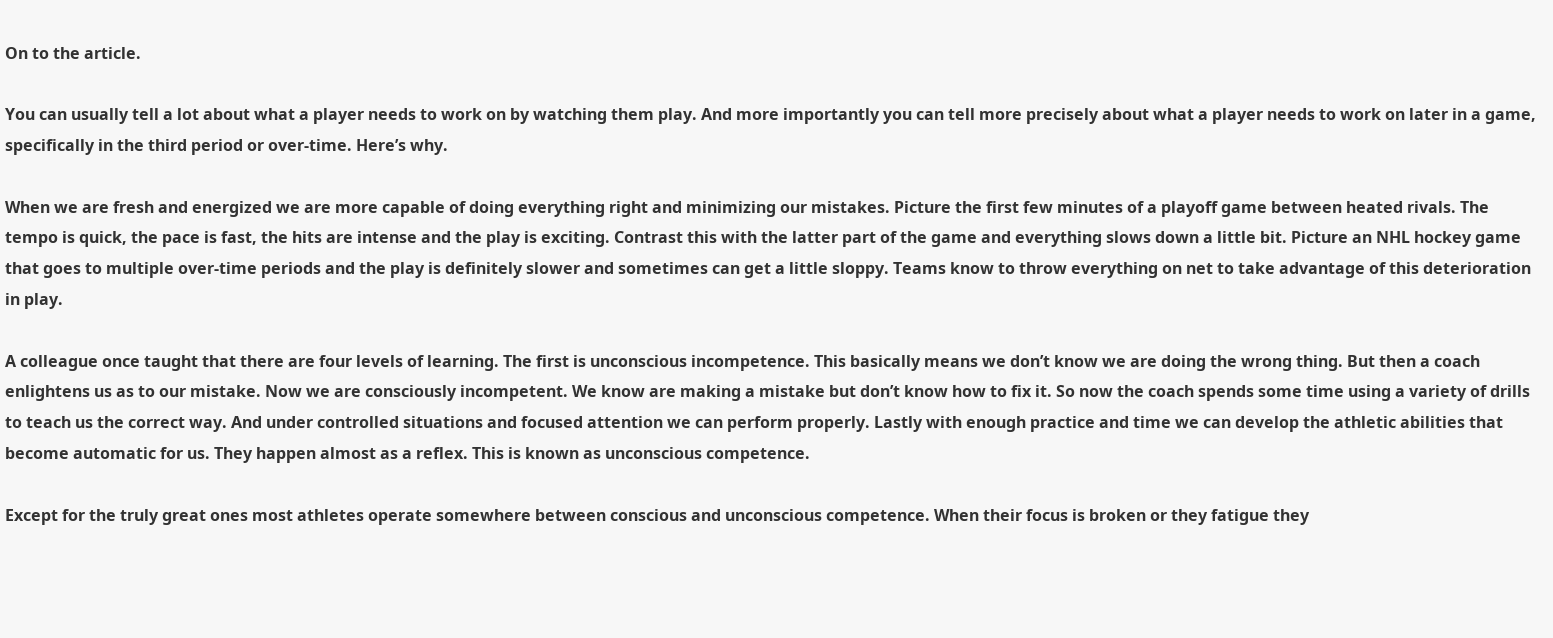On to the article.

You can usually tell a lot about what a player needs to work on by watching them play. And more importantly you can tell more precisely about what a player needs to work on later in a game, specifically in the third period or over-time. Here’s why.

When we are fresh and energized we are more capable of doing everything right and minimizing our mistakes. Picture the first few minutes of a playoff game between heated rivals. The tempo is quick, the pace is fast, the hits are intense and the play is exciting. Contrast this with the latter part of the game and everything slows down a little bit. Picture an NHL hockey game that goes to multiple over-time periods and the play is definitely slower and sometimes can get a little sloppy. Teams know to throw everything on net to take advantage of this deterioration in play.

A colleague once taught that there are four levels of learning. The first is unconscious incompetence. This basically means we don’t know we are doing the wrong thing. But then a coach enlightens us as to our mistake. Now we are consciously incompetent. We know are making a mistake but don’t know how to fix it. So now the coach spends some time using a variety of drills to teach us the correct way. And under controlled situations and focused attention we can perform properly. Lastly with enough practice and time we can develop the athletic abilities that become automatic for us. They happen almost as a reflex. This is known as unconscious competence.

Except for the truly great ones most athletes operate somewhere between conscious and unconscious competence. When their focus is broken or they fatigue they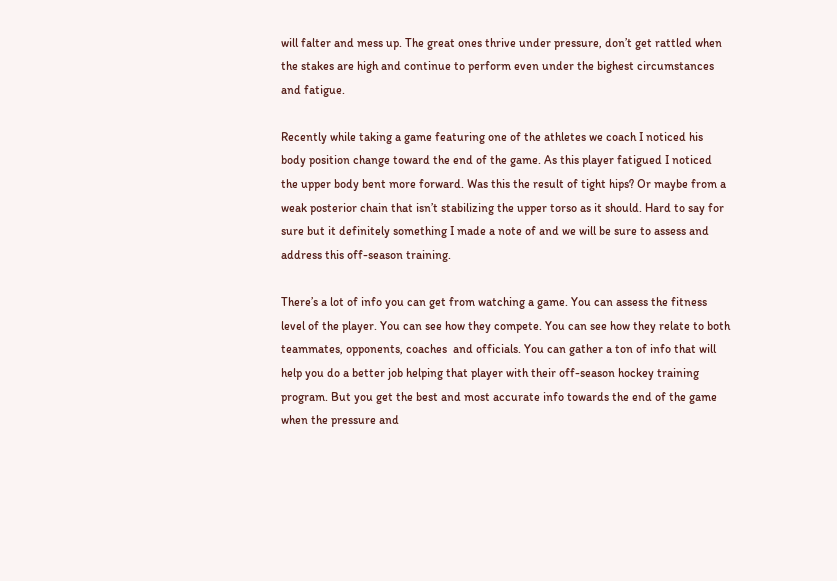will falter and mess up. The great ones thrive under pressure, don’t get rattled when the stakes are high and continue to perform even under the bighest circumstances and fatigue.

Recently while taking a game featuring one of the athletes we coach I noticed his body position change toward the end of the game. As this player fatigued I noticed the upper body bent more forward. Was this the result of tight hips? Or maybe from a weak posterior chain that isn’t stabilizing the upper torso as it should. Hard to say for sure but it definitely something I made a note of and we will be sure to assess and address this off-season training.

There’s a lot of info you can get from watching a game. You can assess the fitness level of the player. You can see how they compete. You can see how they relate to both teammates, opponents, coaches  and officials. You can gather a ton of info that will help you do a better job helping that player with their off-season hockey training program. But you get the best and most accurate info towards the end of the game when the pressure and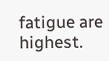fatigue are highest.